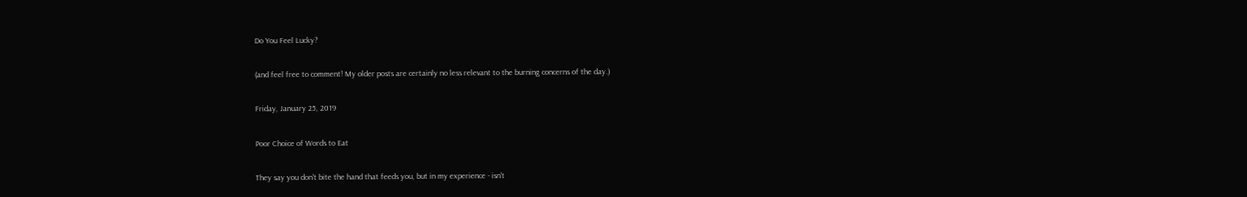Do You Feel Lucky?

(and feel free to comment! My older posts are certainly no less relevant to the burning concerns of the day.)

Friday, January 25, 2019

Poor Choice of Words to Eat

They say you don't bite the hand that feeds you, but in my experience - isn't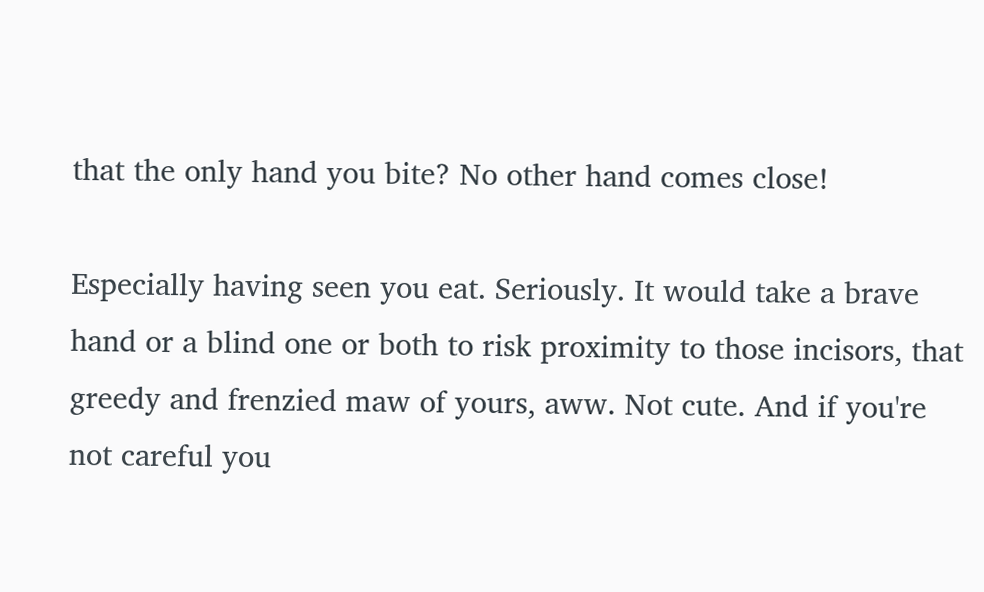that the only hand you bite? No other hand comes close!

Especially having seen you eat. Seriously. It would take a brave hand or a blind one or both to risk proximity to those incisors, that greedy and frenzied maw of yours, aww. Not cute. And if you're not careful you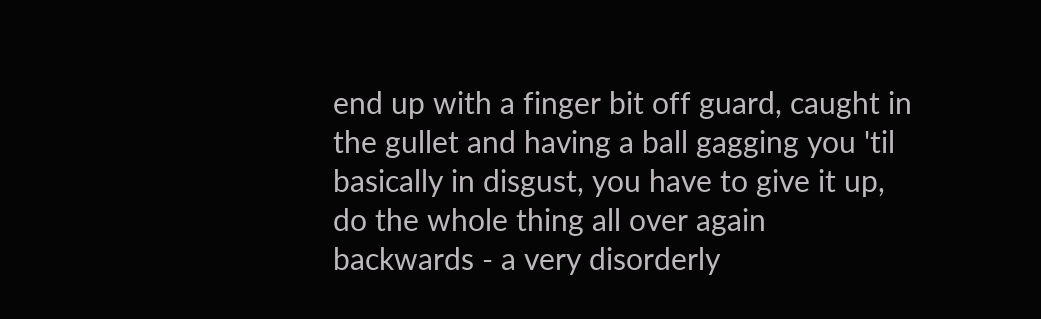end up with a finger bit off guard, caught in the gullet and having a ball gagging you 'til basically in disgust, you have to give it up, do the whole thing all over again backwards - a very disorderly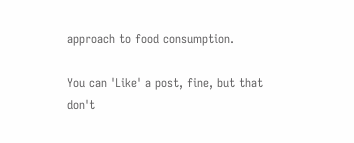approach to food consumption.

You can 'Like' a post, fine, but that don't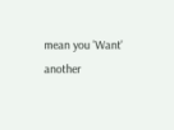mean you 'Want' another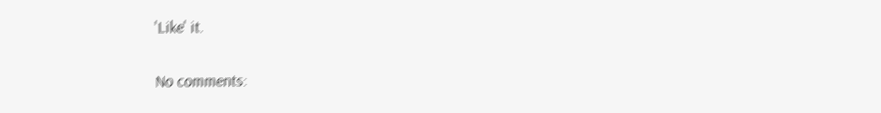'Like' it.

No comments: